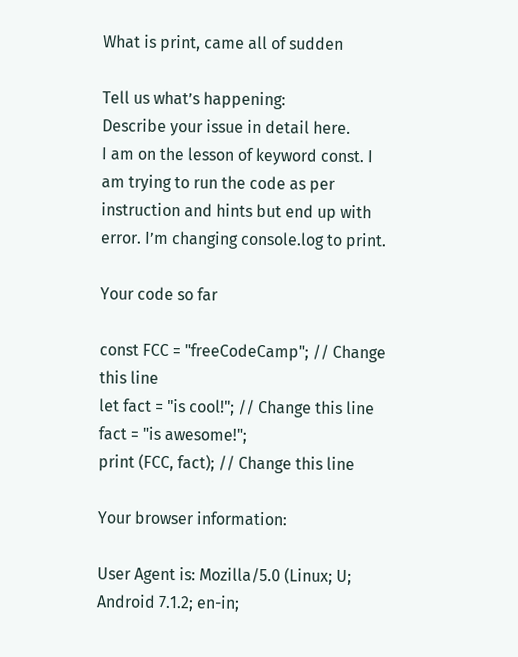What is print, came all of sudden

Tell us what’s happening:
Describe your issue in detail here.
I am on the lesson of keyword const. I am trying to run the code as per instruction and hints but end up with error. I’m changing console.log to print.

Your code so far

const FCC = "freeCodeCamp"; // Change this line
let fact = "is cool!"; // Change this line
fact = "is awesome!";
print (FCC, fact); // Change this line

Your browser information:

User Agent is: Mozilla/5.0 (Linux; U; Android 7.1.2; en-in;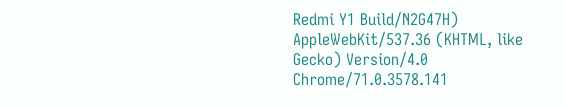Redmi Y1 Build/N2G47H) AppleWebKit/537.36 (KHTML, like Gecko) Version/4.0 Chrome/71.0.3578.141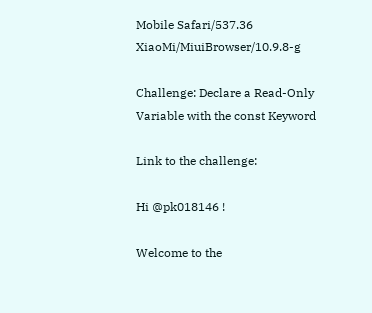Mobile Safari/537.36 XiaoMi/MiuiBrowser/10.9.8-g

Challenge: Declare a Read-Only Variable with the const Keyword

Link to the challenge:

Hi @pk018146 !

Welcome to the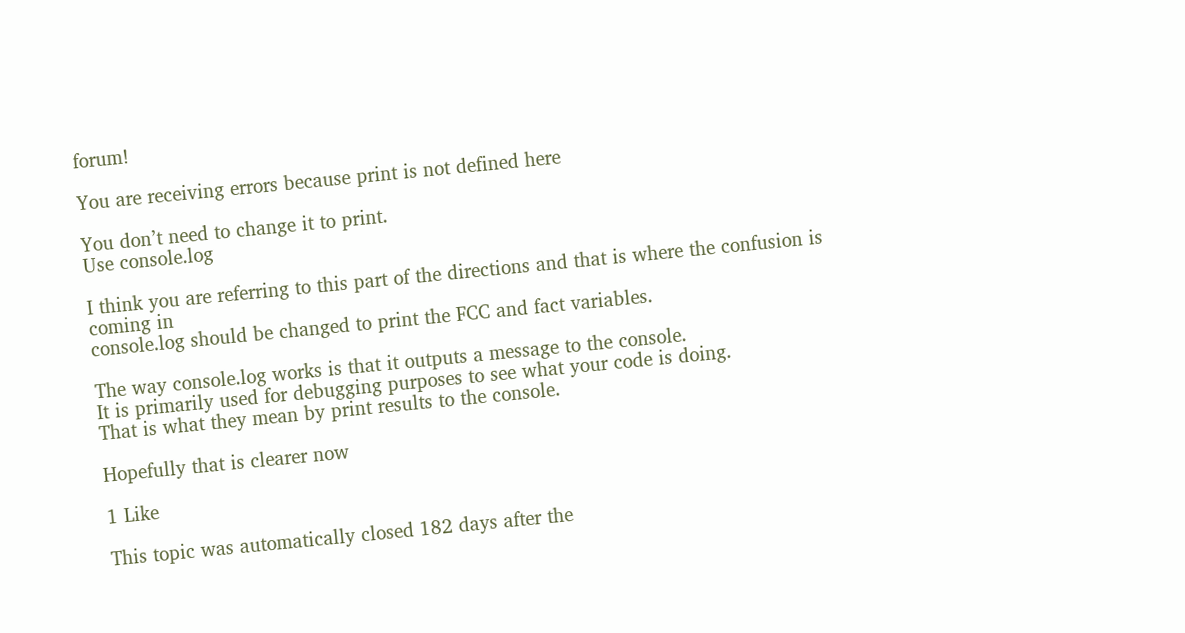forum!

You are receiving errors because print is not defined here

You don’t need to change it to print.
Use console.log

I think you are referring to this part of the directions and that is where the confusion is coming in
console.log should be changed to print the FCC and fact variables.

The way console.log works is that it outputs a message to the console.
It is primarily used for debugging purposes to see what your code is doing.
That is what they mean by print results to the console.

Hopefully that is clearer now

1 Like

This topic was automatically closed 182 days after the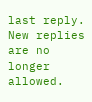last reply. New replies are no longer allowed.